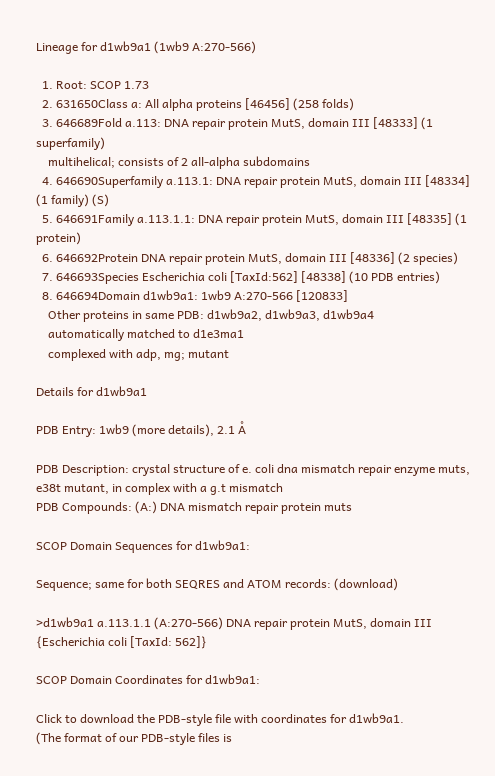Lineage for d1wb9a1 (1wb9 A:270-566)

  1. Root: SCOP 1.73
  2. 631650Class a: All alpha proteins [46456] (258 folds)
  3. 646689Fold a.113: DNA repair protein MutS, domain III [48333] (1 superfamily)
    multihelical; consists of 2 all-alpha subdomains
  4. 646690Superfamily a.113.1: DNA repair protein MutS, domain III [48334] (1 family) (S)
  5. 646691Family a.113.1.1: DNA repair protein MutS, domain III [48335] (1 protein)
  6. 646692Protein DNA repair protein MutS, domain III [48336] (2 species)
  7. 646693Species Escherichia coli [TaxId:562] [48338] (10 PDB entries)
  8. 646694Domain d1wb9a1: 1wb9 A:270-566 [120833]
    Other proteins in same PDB: d1wb9a2, d1wb9a3, d1wb9a4
    automatically matched to d1e3ma1
    complexed with adp, mg; mutant

Details for d1wb9a1

PDB Entry: 1wb9 (more details), 2.1 Å

PDB Description: crystal structure of e. coli dna mismatch repair enzyme muts, e38t mutant, in complex with a g.t mismatch
PDB Compounds: (A:) DNA mismatch repair protein muts

SCOP Domain Sequences for d1wb9a1:

Sequence; same for both SEQRES and ATOM records: (download)

>d1wb9a1 a.113.1.1 (A:270-566) DNA repair protein MutS, domain III {Escherichia coli [TaxId: 562]}

SCOP Domain Coordinates for d1wb9a1:

Click to download the PDB-style file with coordinates for d1wb9a1.
(The format of our PDB-style files is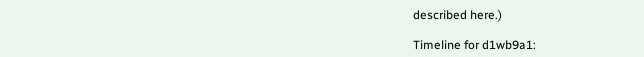described here.)

Timeline for d1wb9a1: